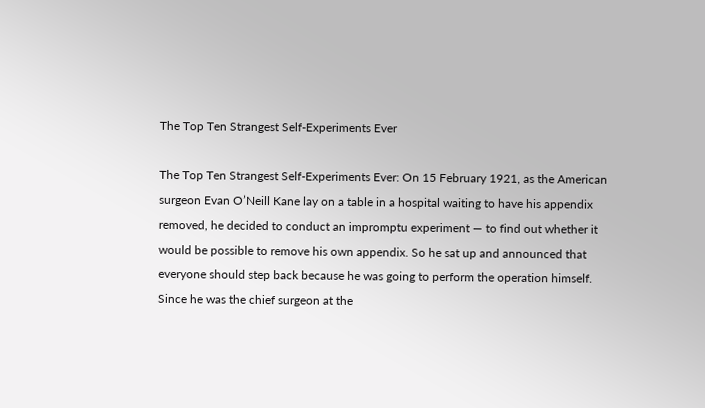The Top Ten Strangest Self-Experiments Ever

The Top Ten Strangest Self-Experiments Ever: On 15 February 1921, as the American surgeon Evan O’Neill Kane lay on a table in a hospital waiting to have his appendix removed, he decided to conduct an impromptu experiment — to find out whether it would be possible to remove his own appendix. So he sat up and announced that everyone should step back because he was going to perform the operation himself. Since he was the chief surgeon at the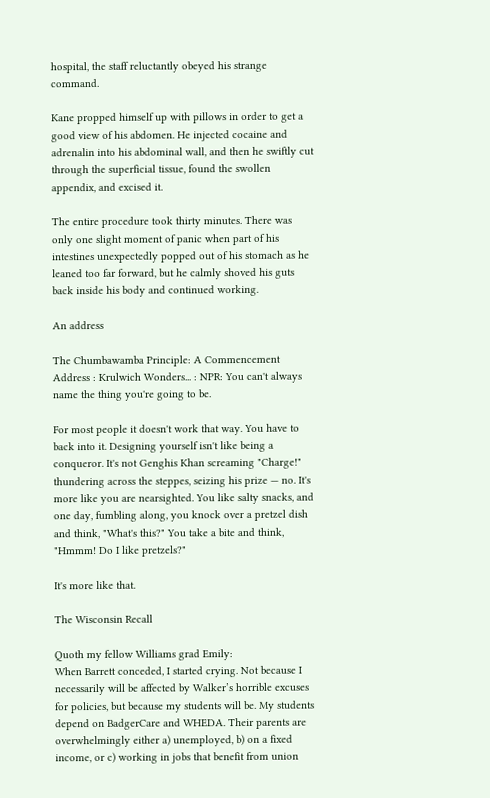hospital, the staff reluctantly obeyed his strange command.

Kane propped himself up with pillows in order to get a good view of his abdomen. He injected cocaine and adrenalin into his abdominal wall, and then he swiftly cut through the superficial tissue, found the swollen appendix, and excised it.

The entire procedure took thirty minutes. There was only one slight moment of panic when part of his intestines unexpectedly popped out of his stomach as he leaned too far forward, but he calmly shoved his guts back inside his body and continued working.

An address

The Chumbawamba Principle: A Commencement Address : Krulwich Wonders... : NPR: You can't always name the thing you're going to be.

For most people it doesn't work that way. You have to back into it. Designing yourself isn't like being a conqueror. It's not Genghis Khan screaming "Charge!" thundering across the steppes, seizing his prize — no. It's more like you are nearsighted. You like salty snacks, and one day, fumbling along, you knock over a pretzel dish and think, "What's this?" You take a bite and think, "Hmmm! Do I like pretzels?"

It's more like that.

The Wisconsin Recall

Quoth my fellow Williams grad Emily:
When Barrett conceded, I started crying. Not because I necessarily will be affected by Walker’s horrible excuses for policies, but because my students will be. My students depend on BadgerCare and WHEDA. Their parents are overwhelmingly either a) unemployed, b) on a fixed income, or c) working in jobs that benefit from union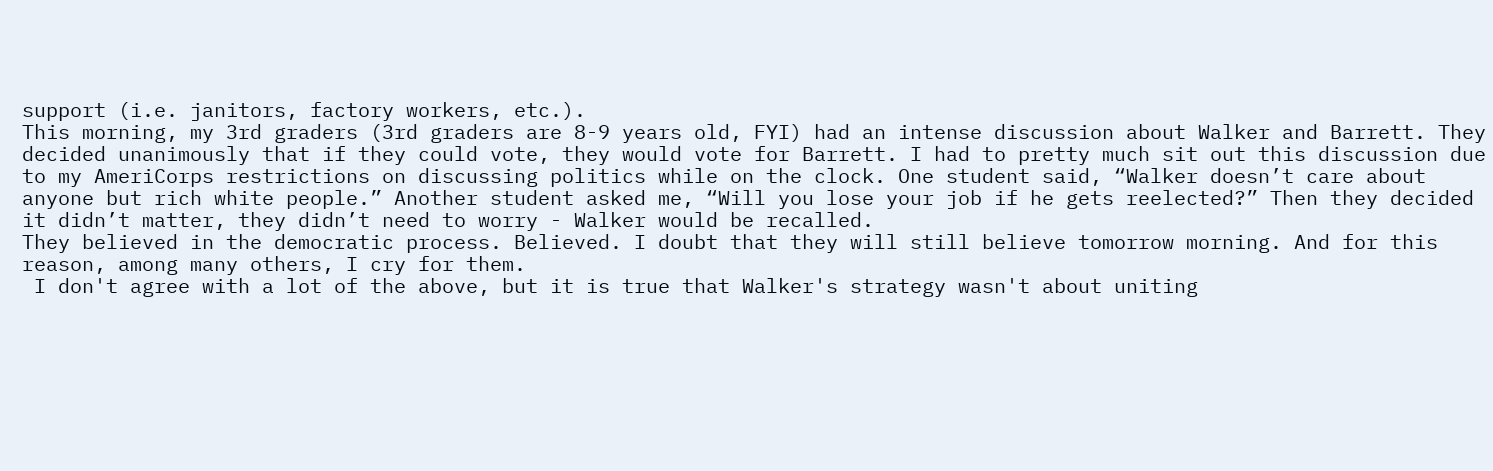support (i.e. janitors, factory workers, etc.).
This morning, my 3rd graders (3rd graders are 8-9 years old, FYI) had an intense discussion about Walker and Barrett. They decided unanimously that if they could vote, they would vote for Barrett. I had to pretty much sit out this discussion due to my AmeriCorps restrictions on discussing politics while on the clock. One student said, “Walker doesn’t care about anyone but rich white people.” Another student asked me, “Will you lose your job if he gets reelected?” Then they decided it didn’t matter, they didn’t need to worry - Walker would be recalled.
They believed in the democratic process. Believed. I doubt that they will still believe tomorrow morning. And for this reason, among many others, I cry for them.
 I don't agree with a lot of the above, but it is true that Walker's strategy wasn't about uniting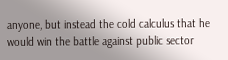anyone, but instead the cold calculus that he would win the battle against public sector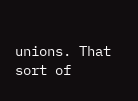unions. That sort of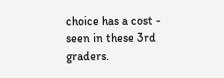choice has a cost - seen in these 3rd graders.